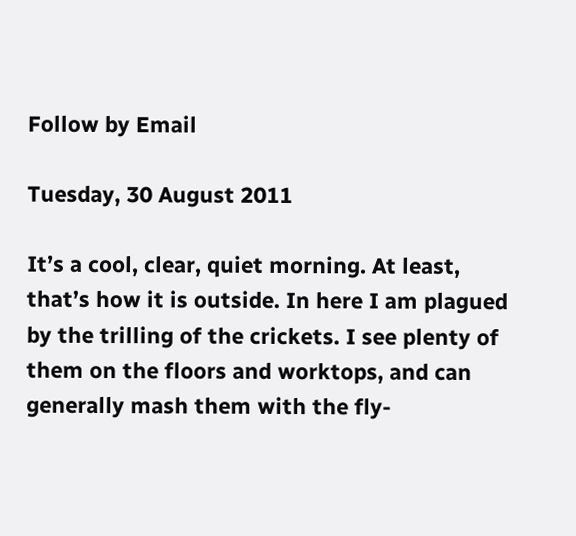Follow by Email

Tuesday, 30 August 2011

It’s a cool, clear, quiet morning. At least, that’s how it is outside. In here I am plagued by the trilling of the crickets. I see plenty of them on the floors and worktops, and can generally mash them with the fly-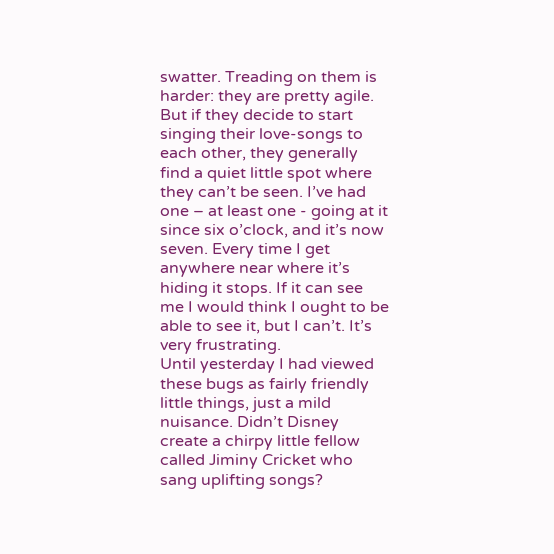swatter. Treading on them is harder: they are pretty agile. But if they decide to start singing their love-songs to each other, they generally find a quiet little spot where they can’t be seen. I’ve had one – at least one - going at it since six o’clock, and it’s now seven. Every time I get anywhere near where it’s hiding it stops. If it can see me I would think I ought to be able to see it, but I can’t. It’s very frustrating.
Until yesterday I had viewed these bugs as fairly friendly little things, just a mild nuisance. Didn’t Disney create a chirpy little fellow called Jiminy Cricket who sang uplifting songs?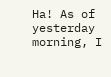Ha! As of yesterday morning, I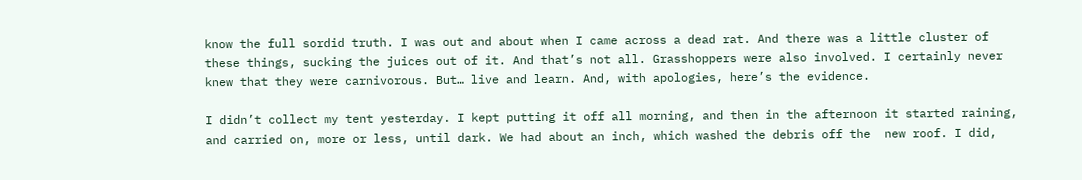know the full sordid truth. I was out and about when I came across a dead rat. And there was a little cluster of these things, sucking the juices out of it. And that’s not all. Grasshoppers were also involved. I certainly never knew that they were carnivorous. But… live and learn. And, with apologies, here’s the evidence.

I didn’t collect my tent yesterday. I kept putting it off all morning, and then in the afternoon it started raining, and carried on, more or less, until dark. We had about an inch, which washed the debris off the  new roof. I did,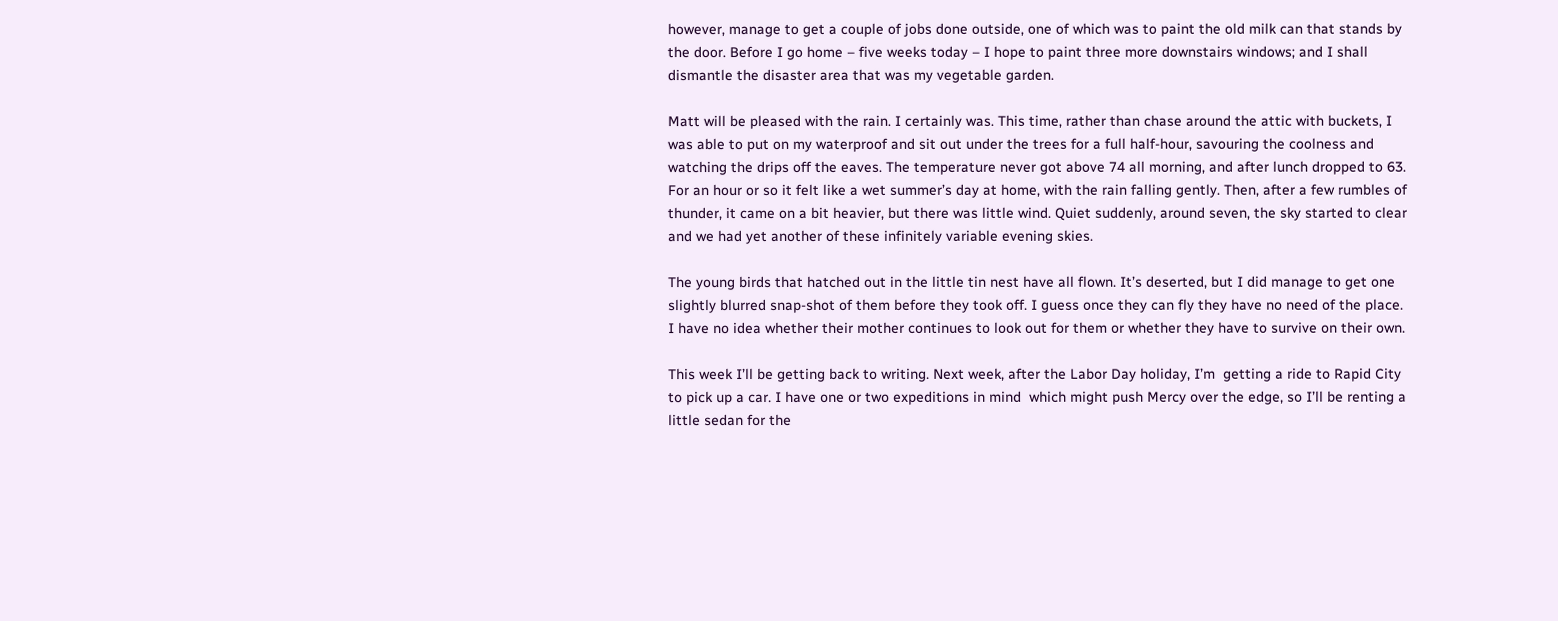however, manage to get a couple of jobs done outside, one of which was to paint the old milk can that stands by the door. Before I go home – five weeks today – I hope to paint three more downstairs windows; and I shall dismantle the disaster area that was my vegetable garden.

Matt will be pleased with the rain. I certainly was. This time, rather than chase around the attic with buckets, I was able to put on my waterproof and sit out under the trees for a full half-hour, savouring the coolness and watching the drips off the eaves. The temperature never got above 74 all morning, and after lunch dropped to 63. For an hour or so it felt like a wet summer’s day at home, with the rain falling gently. Then, after a few rumbles of thunder, it came on a bit heavier, but there was little wind. Quiet suddenly, around seven, the sky started to clear and we had yet another of these infinitely variable evening skies.

The young birds that hatched out in the little tin nest have all flown. It’s deserted, but I did manage to get one slightly blurred snap-shot of them before they took off. I guess once they can fly they have no need of the place. I have no idea whether their mother continues to look out for them or whether they have to survive on their own.

This week I’ll be getting back to writing. Next week, after the Labor Day holiday, I’m  getting a ride to Rapid City to pick up a car. I have one or two expeditions in mind  which might push Mercy over the edge, so I’ll be renting a little sedan for the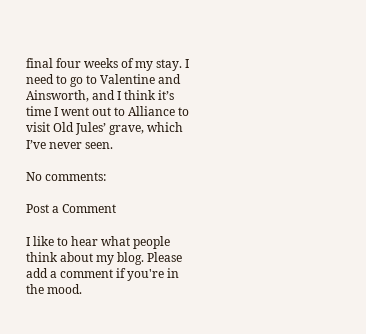final four weeks of my stay. I need to go to Valentine and Ainsworth, and I think it’s time I went out to Alliance to visit Old Jules’ grave, which I’ve never seen.

No comments:

Post a Comment

I like to hear what people think about my blog. Please add a comment if you're in the mood.